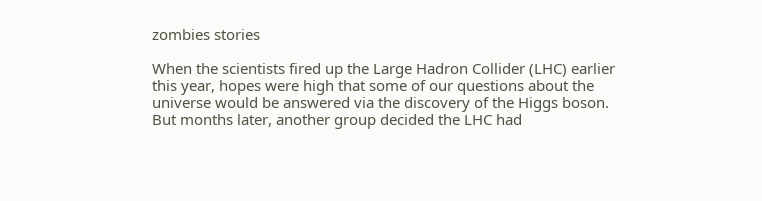zombies stories

When the scientists fired up the Large Hadron Collider (LHC) earlier this year, hopes were high that some of our questions about the universe would be answered via the discovery of the Higgs boson. But months later, another group decided the LHC had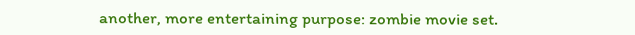another, more entertaining purpose: zombie movie set.